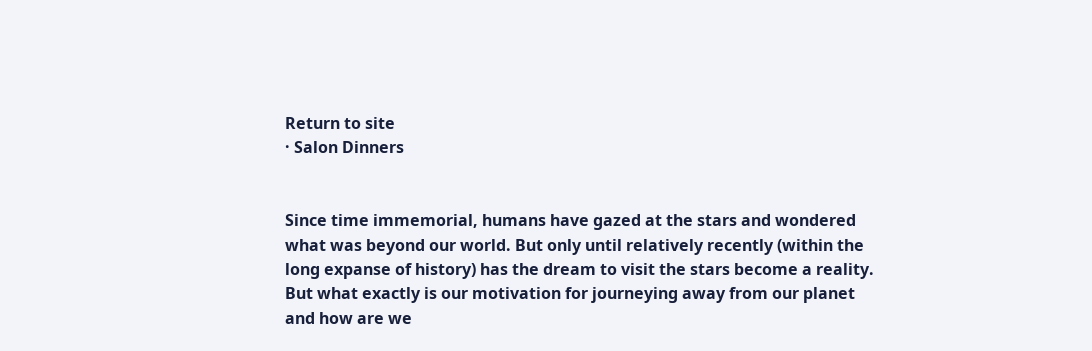Return to site
· Salon Dinners


Since time immemorial, humans have gazed at the stars and wondered what was beyond our world. But only until relatively recently (within the long expanse of history) has the dream to visit the stars become a reality. But what exactly is our motivation for journeying away from our planet and how are we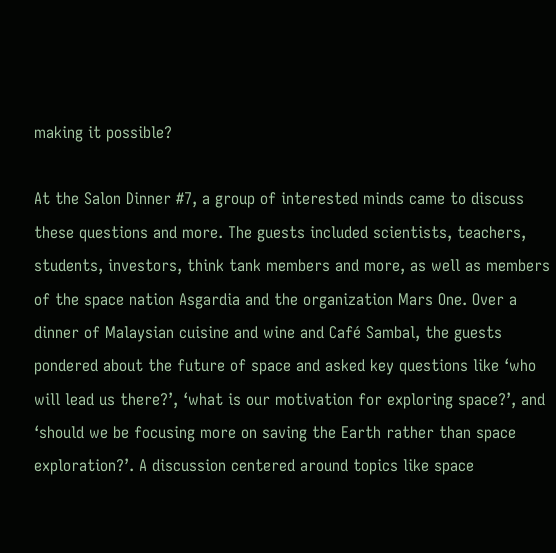making it possible?

At the Salon Dinner #7, a group of interested minds came to discuss these questions and more. The guests included scientists, teachers, students, investors, think tank members and more, as well as members of the space nation Asgardia and the organization Mars One. Over a dinner of Malaysian cuisine and wine and Café Sambal, the guests pondered about the future of space and asked key questions like ‘who will lead us there?’, ‘what is our motivation for exploring space?’, and ‘should we be focusing more on saving the Earth rather than space exploration?’. A discussion centered around topics like space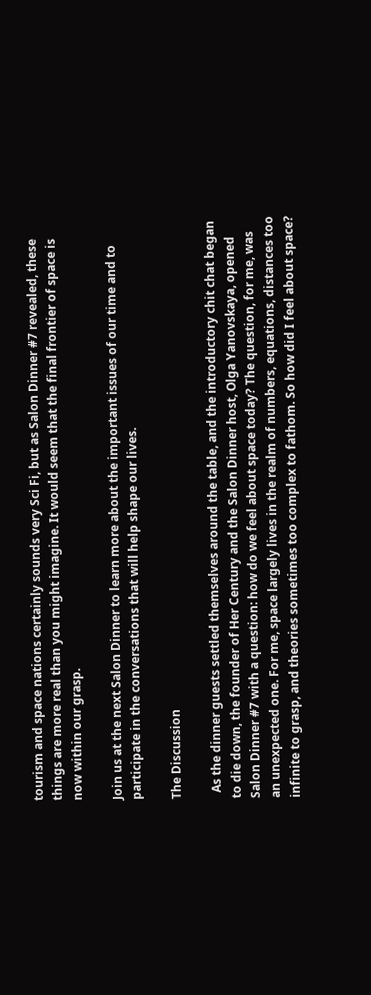tourism and space nations certainly sounds very Sci Fi, but as Salon Dinner #7 revealed, these things are more real than you might imagine. It would seem that the final frontier of space is now within our grasp.

Join us at the next Salon Dinner to learn more about the important issues of our time and to participate in the conversations that will help shape our lives.

The Discussion

  As the dinner guests settled themselves around the table, and the introductory chit chat began to die down, the founder of Her Century and the Salon Dinner host, Olga Yanovskaya, opened Salon Dinner #7 with a question: how do we feel about space today? The question, for me, was an unexpected one. For me, space largely lives in the realm of numbers, equations, distances too infinite to grasp, and theories sometimes too complex to fathom. So how did I feel about space?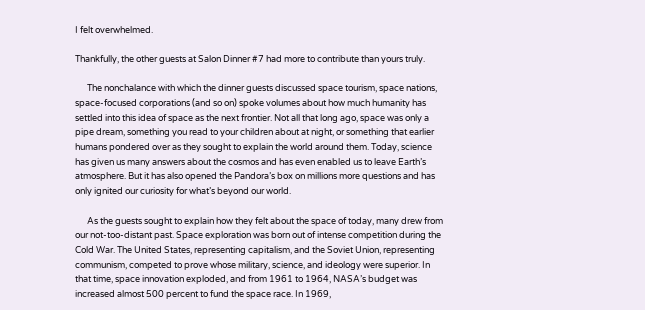I felt overwhelmed.

Thankfully, the other guests at Salon Dinner #7 had more to contribute than yours truly.

      The nonchalance with which the dinner guests discussed space tourism, space nations, space-focused corporations (and so on) spoke volumes about how much humanity has settled into this idea of space as the next frontier. Not all that long ago, space was only a pipe dream, something you read to your children about at night, or something that earlier humans pondered over as they sought to explain the world around them. Today, science has given us many answers about the cosmos and has even enabled us to leave Earth’s atmosphere. But it has also opened the Pandora’s box on millions more questions and has only ignited our curiosity for what’s beyond our world.

      As the guests sought to explain how they felt about the space of today, many drew from our not-too-distant past. Space exploration was born out of intense competition during the Cold War. The United States, representing capitalism, and the Soviet Union, representing communism, competed to prove whose military, science, and ideology were superior. In that time, space innovation exploded, and from 1961 to 1964, NASA’s budget was increased almost 500 percent to fund the space race. In 1969,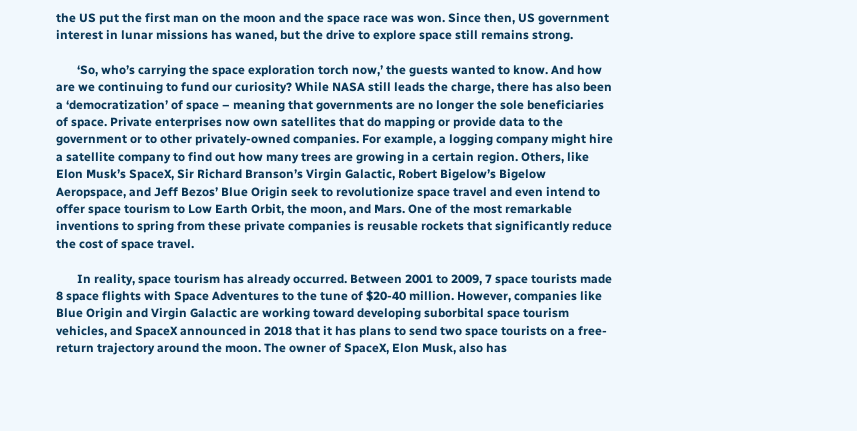the US put the first man on the moon and the space race was won. Since then, US government interest in lunar missions has waned, but the drive to explore space still remains strong.

       ‘So, who’s carrying the space exploration torch now,’ the guests wanted to know. And how are we continuing to fund our curiosity? While NASA still leads the charge, there has also been a ‘democratization’ of space – meaning that governments are no longer the sole beneficiaries of space. Private enterprises now own satellites that do mapping or provide data to the government or to other privately-owned companies. For example, a logging company might hire a satellite company to find out how many trees are growing in a certain region. Others, like Elon Musk’s SpaceX, Sir Richard Branson’s Virgin Galactic, Robert Bigelow’s Bigelow Aeropspace, and Jeff Bezos’ Blue Origin seek to revolutionize space travel and even intend to offer space tourism to Low Earth Orbit, the moon, and Mars. One of the most remarkable inventions to spring from these private companies is reusable rockets that significantly reduce the cost of space travel.

       In reality, space tourism has already occurred. Between 2001 to 2009, 7 space tourists made 8 space flights with Space Adventures to the tune of $20-40 million. However, companies like Blue Origin and Virgin Galactic are working toward developing suborbital space tourism vehicles, and SpaceX announced in 2018 that it has plans to send two space tourists on a free-return trajectory around the moon. The owner of SpaceX, Elon Musk, also has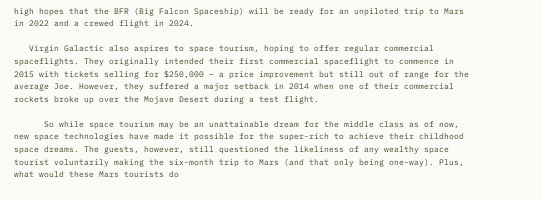high hopes that the BFR (Big Falcon Spaceship) will be ready for an unpiloted trip to Mars in 2022 and a crewed flight in 2024.

   Virgin Galactic also aspires to space tourism, hoping to offer regular commercial spaceflights. They originally intended their first commercial spaceflight to commence in 2015 with tickets selling for $250,000 – a price improvement but still out of range for the average Joe. However, they suffered a major setback in 2014 when one of their commercial rockets broke up over the Mojave Desert during a test flight.

      So while space tourism may be an unattainable dream for the middle class as of now, new space technologies have made it possible for the super-rich to achieve their childhood space dreams. The guests, however, still questioned the likeliness of any wealthy space tourist voluntarily making the six-month trip to Mars (and that only being one-way). Plus, what would these Mars tourists do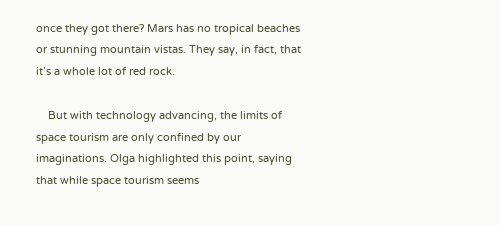once they got there? Mars has no tropical beaches or stunning mountain vistas. They say, in fact, that it’s a whole lot of red rock.

    But with technology advancing, the limits of space tourism are only confined by our imaginations. Olga highlighted this point, saying that while space tourism seems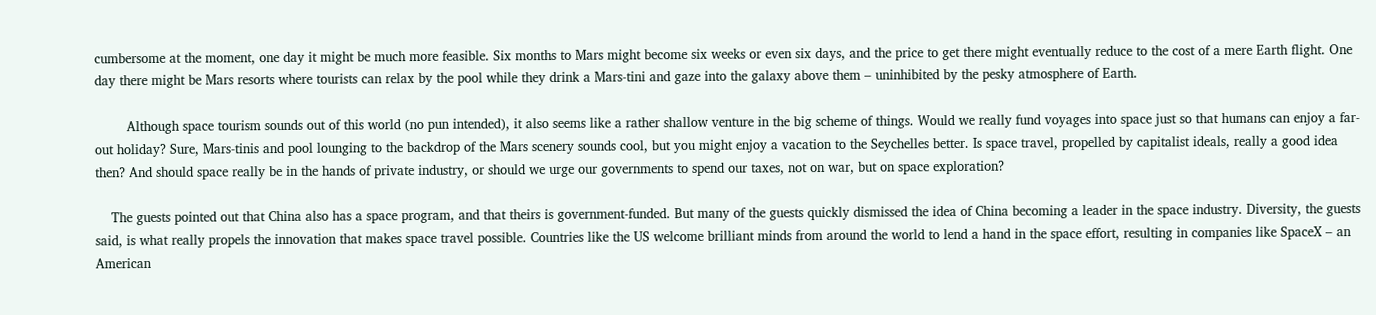cumbersome at the moment, one day it might be much more feasible. Six months to Mars might become six weeks or even six days, and the price to get there might eventually reduce to the cost of a mere Earth flight. One day there might be Mars resorts where tourists can relax by the pool while they drink a Mars-tini and gaze into the galaxy above them – uninhibited by the pesky atmosphere of Earth.

        Although space tourism sounds out of this world (no pun intended), it also seems like a rather shallow venture in the big scheme of things. Would we really fund voyages into space just so that humans can enjoy a far-out holiday? Sure, Mars-tinis and pool lounging to the backdrop of the Mars scenery sounds cool, but you might enjoy a vacation to the Seychelles better. Is space travel, propelled by capitalist ideals, really a good idea then? And should space really be in the hands of private industry, or should we urge our governments to spend our taxes, not on war, but on space exploration?

    The guests pointed out that China also has a space program, and that theirs is government-funded. But many of the guests quickly dismissed the idea of China becoming a leader in the space industry. Diversity, the guests said, is what really propels the innovation that makes space travel possible. Countries like the US welcome brilliant minds from around the world to lend a hand in the space effort, resulting in companies like SpaceX – an American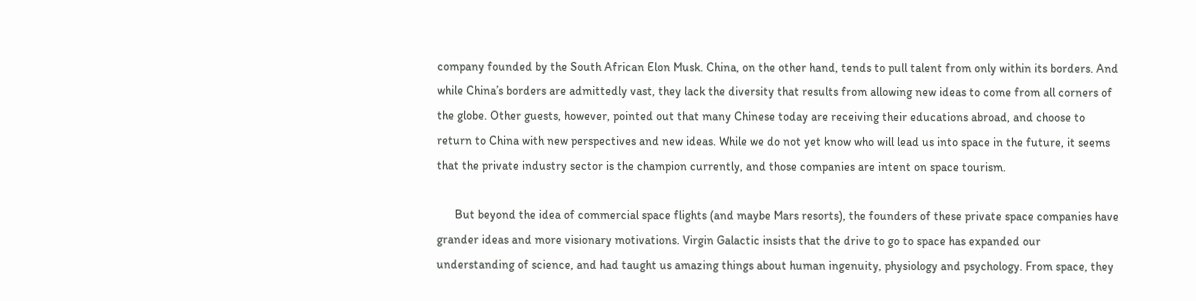company founded by the South African Elon Musk. China, on the other hand, tends to pull talent from only within its borders. And while China’s borders are admittedly vast, they lack the diversity that results from allowing new ideas to come from all corners of the globe. Other guests, however, pointed out that many Chinese today are receiving their educations abroad, and choose to return to China with new perspectives and new ideas. While we do not yet know who will lead us into space in the future, it seems that the private industry sector is the champion currently, and those companies are intent on space tourism.

      But beyond the idea of commercial space flights (and maybe Mars resorts), the founders of these private space companies have grander ideas and more visionary motivations. Virgin Galactic insists that the drive to go to space has expanded our understanding of science, and had taught us amazing things about human ingenuity, physiology and psychology. From space, they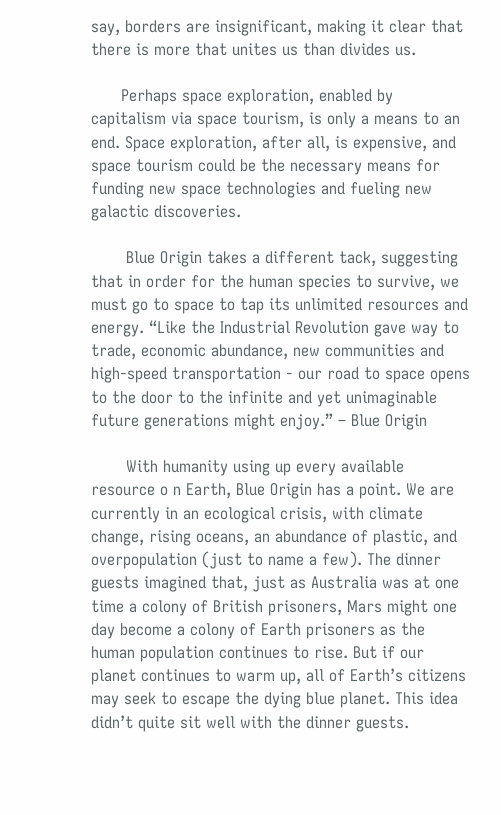say, borders are insignificant, making it clear that there is more that unites us than divides us.

      Perhaps space exploration, enabled by capitalism via space tourism, is only a means to an end. Space exploration, after all, is expensive, and space tourism could be the necessary means for funding new space technologies and fueling new galactic discoveries.

       Blue Origin takes a different tack, suggesting that in order for the human species to survive, we must go to space to tap its unlimited resources and energy. “Like the Industrial Revolution gave way to trade, economic abundance, new communities and high-speed transportation - our road to space opens to the door to the infinite and yet unimaginable future generations might enjoy.” – Blue Origin

       With humanity using up every available resource o n Earth, Blue Origin has a point. We are currently in an ecological crisis, with climate change, rising oceans, an abundance of plastic, and overpopulation (just to name a few). The dinner guests imagined that, just as Australia was at one time a colony of British prisoners, Mars might one day become a colony of Earth prisoners as the human population continues to rise. But if our planet continues to warm up, all of Earth’s citizens may seek to escape the dying blue planet. This idea didn’t quite sit well with the dinner guests.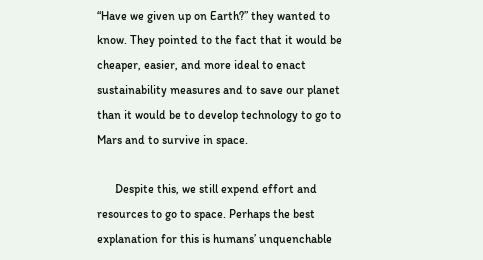“Have we given up on Earth?” they wanted to know. They pointed to the fact that it would be cheaper, easier, and more ideal to enact sustainability measures and to save our planet than it would be to develop technology to go to Mars and to survive in space.

      Despite this, we still expend effort and resources to go to space. Perhaps the best explanation for this is humans’ unquenchable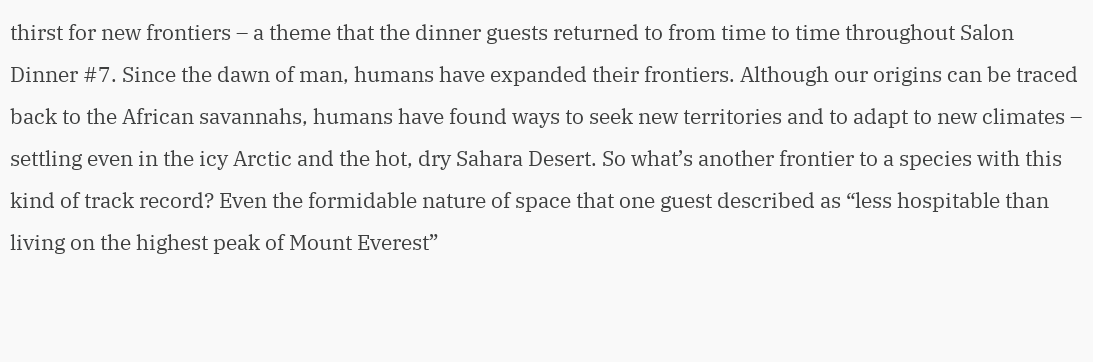thirst for new frontiers – a theme that the dinner guests returned to from time to time throughout Salon Dinner #7. Since the dawn of man, humans have expanded their frontiers. Although our origins can be traced back to the African savannahs, humans have found ways to seek new territories and to adapt to new climates – settling even in the icy Arctic and the hot, dry Sahara Desert. So what’s another frontier to a species with this kind of track record? Even the formidable nature of space that one guest described as “less hospitable than living on the highest peak of Mount Everest”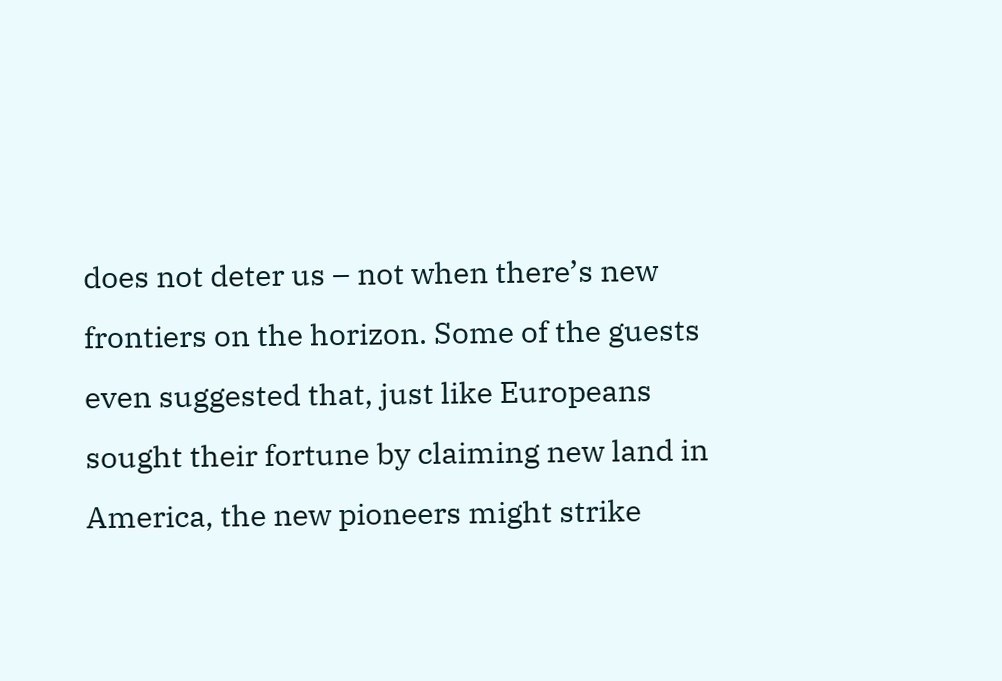does not deter us – not when there’s new frontiers on the horizon. Some of the guests even suggested that, just like Europeans sought their fortune by claiming new land in America, the new pioneers might strike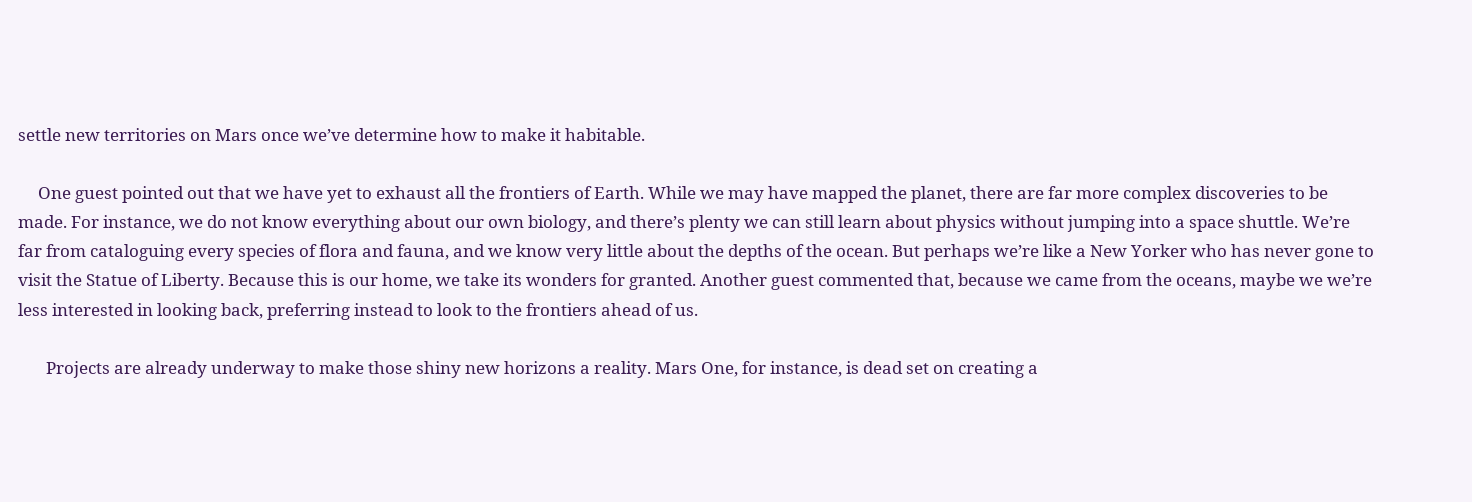settle new territories on Mars once we’ve determine how to make it habitable.

     One guest pointed out that we have yet to exhaust all the frontiers of Earth. While we may have mapped the planet, there are far more complex discoveries to be made. For instance, we do not know everything about our own biology, and there’s plenty we can still learn about physics without jumping into a space shuttle. We’re far from cataloguing every species of flora and fauna, and we know very little about the depths of the ocean. But perhaps we’re like a New Yorker who has never gone to visit the Statue of Liberty. Because this is our home, we take its wonders for granted. Another guest commented that, because we came from the oceans, maybe we we’re less interested in looking back, preferring instead to look to the frontiers ahead of us.

       Projects are already underway to make those shiny new horizons a reality. Mars One, for instance, is dead set on creating a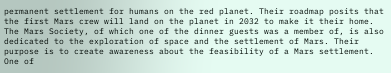permanent settlement for humans on the red planet. Their roadmap posits that the first Mars crew will land on the planet in 2032 to make it their home. The Mars Society, of which one of the dinner guests was a member of, is also dedicated to the exploration of space and the settlement of Mars. Their purpose is to create awareness about the feasibility of a Mars settlement. One of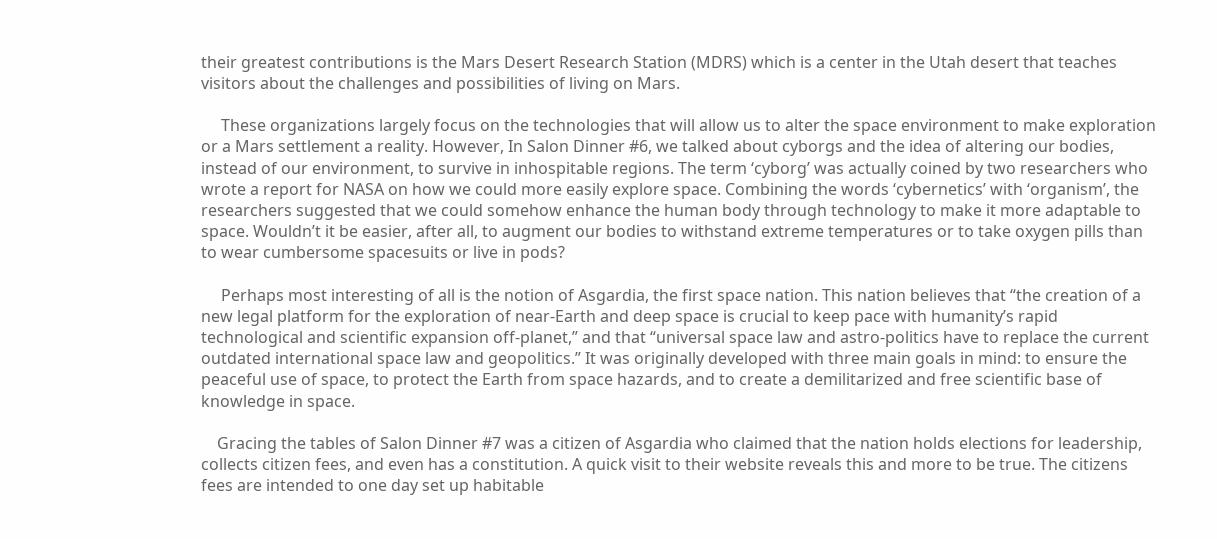their greatest contributions is the Mars Desert Research Station (MDRS) which is a center in the Utah desert that teaches visitors about the challenges and possibilities of living on Mars.

     These organizations largely focus on the technologies that will allow us to alter the space environment to make exploration or a Mars settlement a reality. However, In Salon Dinner #6, we talked about cyborgs and the idea of altering our bodies, instead of our environment, to survive in inhospitable regions. The term ‘cyborg’ was actually coined by two researchers who wrote a report for NASA on how we could more easily explore space. Combining the words ‘cybernetics’ with ‘organism’, the researchers suggested that we could somehow enhance the human body through technology to make it more adaptable to space. Wouldn’t it be easier, after all, to augment our bodies to withstand extreme temperatures or to take oxygen pills than to wear cumbersome spacesuits or live in pods?

     Perhaps most interesting of all is the notion of Asgardia, the first space nation. This nation believes that “the creation of a new legal platform for the exploration of near-Earth and deep space is crucial to keep pace with humanity’s rapid technological and scientific expansion off-planet,” and that “universal space law and astro-politics have to replace the current outdated international space law and geopolitics.” It was originally developed with three main goals in mind: to ensure the peaceful use of space, to protect the Earth from space hazards, and to create a demilitarized and free scientific base of knowledge in space.

    Gracing the tables of Salon Dinner #7 was a citizen of Asgardia who claimed that the nation holds elections for leadership, collects citizen fees, and even has a constitution. A quick visit to their website reveals this and more to be true. The citizens fees are intended to one day set up habitable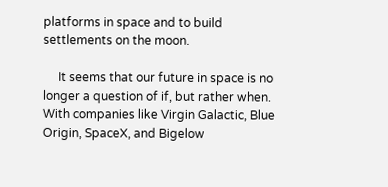platforms in space and to build settlements on the moon.

     It seems that our future in space is no longer a question of if, but rather when. With companies like Virgin Galactic, Blue Origin, SpaceX, and Bigelow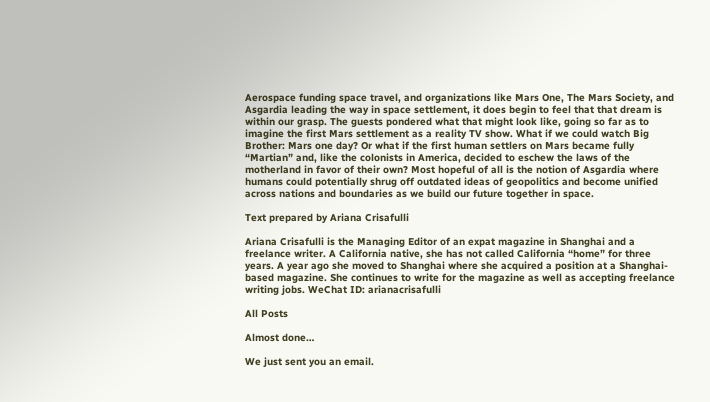Aerospace funding space travel, and organizations like Mars One, The Mars Society, and Asgardia leading the way in space settlement, it does begin to feel that that dream is within our grasp. The guests pondered what that might look like, going so far as to imagine the first Mars settlement as a reality TV show. What if we could watch Big Brother: Mars one day? Or what if the first human settlers on Mars became fully “Martian” and, like the colonists in America, decided to eschew the laws of the motherland in favor of their own? Most hopeful of all is the notion of Asgardia where humans could potentially shrug off outdated ideas of geopolitics and become unified across nations and boundaries as we build our future together in space.

Text prepared by Ariana Crisafulli

Ariana Crisafulli is the Managing Editor of an expat magazine in Shanghai and a freelance writer. A California native, she has not called California “home” for three years. A year ago she moved to Shanghai where she acquired a position at a Shanghai-based magazine. She continues to write for the magazine as well as accepting freelance writing jobs. WeChat ID: arianacrisafulli

All Posts

Almost done…

We just sent you an email.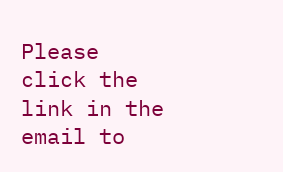Please click the link in the email to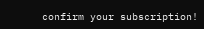confirm your subscription!